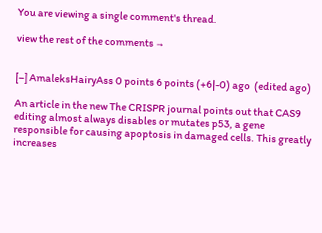You are viewing a single comment's thread.

view the rest of the comments →


[–] AmaleksHairyAss 0 points 6 points (+6|-0) ago  (edited ago)

An article in the new The CRISPR journal points out that CAS9 editing almost always disables or mutates p53, a gene responsible for causing apoptosis in damaged cells. This greatly increases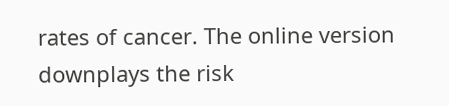rates of cancer. The online version downplays the risk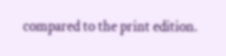compared to the print edition.